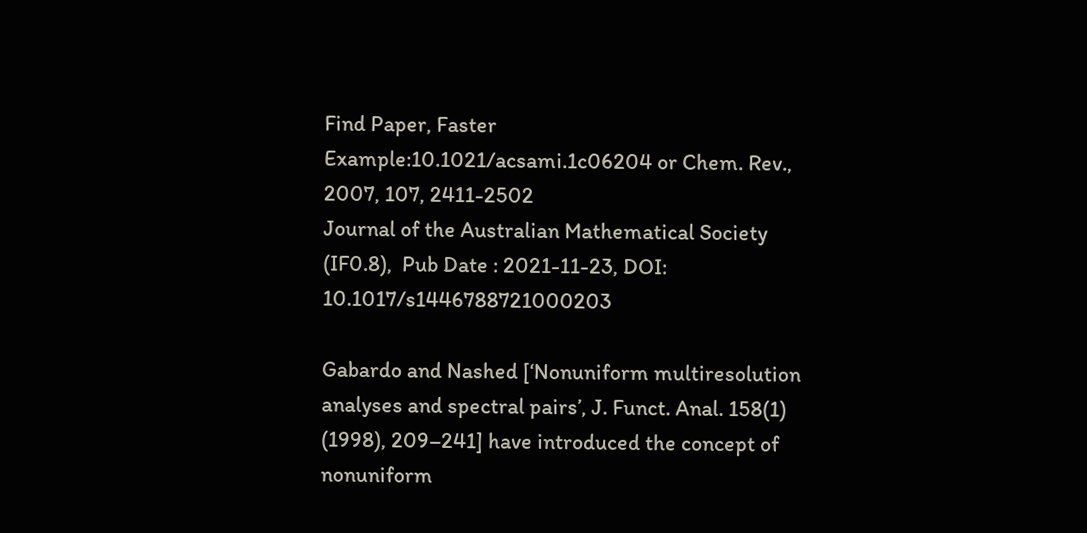Find Paper, Faster
Example:10.1021/acsami.1c06204 or Chem. Rev., 2007, 107, 2411-2502
Journal of the Australian Mathematical Society  (IF0.8),  Pub Date : 2021-11-23, DOI: 10.1017/s1446788721000203

Gabardo and Nashed [‘Nonuniform multiresolution analyses and spectral pairs’, J. Funct. Anal. 158(1) (1998), 209–241] have introduced the concept of nonuniform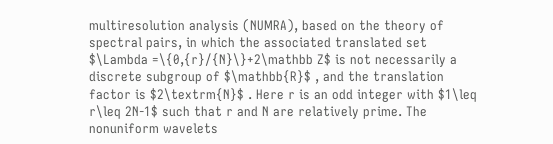multiresolution analysis (NUMRA), based on the theory of spectral pairs, in which the associated translated set $\Lambda =\{0,{r}/{N}\}+2\mathbb Z$ is not necessarily a discrete subgroup of $\mathbb{R}$ , and the translation factor is $2\textrm{N}$ . Here r is an odd integer with $1\leq r\leq 2N-1$ such that r and N are relatively prime. The nonuniform wavelets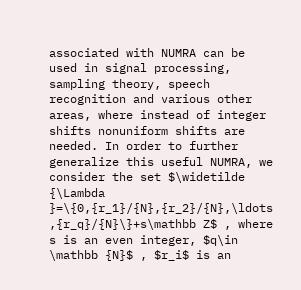associated with NUMRA can be used in signal processing, sampling theory, speech recognition and various other areas, where instead of integer shifts nonuniform shifts are needed. In order to further generalize this useful NUMRA, we consider the set $\widetilde {\Lambda }=\{0,{r_1}/{N},{r_2}/{N},\ldots ,{r_q}/{N}\}+s\mathbb Z$ , where s is an even integer, $q\in \mathbb {N}$ , $r_i$ is an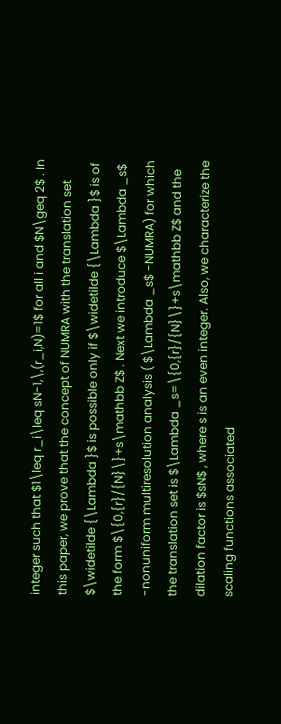integer such that $1\leq r_i\leq sN-1,\,(r_i,N)=1$ for all i and $N\geq 2$ . In this paper, we prove that the concept of NUMRA with the translation set $\widetilde {\Lambda }$ is possible only if $\widetilde {\Lambda }$ is of the form $\{0,{r}/{N}\}+s\mathbb Z$ . Next we introduce $\Lambda _s$ -nonuniform multiresolution analysis ( $\Lambda _s$ -NUMRA) for which the translation set is $\Lambda _s=\{0,{r}/{N}\}+s\mathbb Z$ and the dilation factor is $sN$ , where s is an even integer. Also, we characterize the scaling functions associated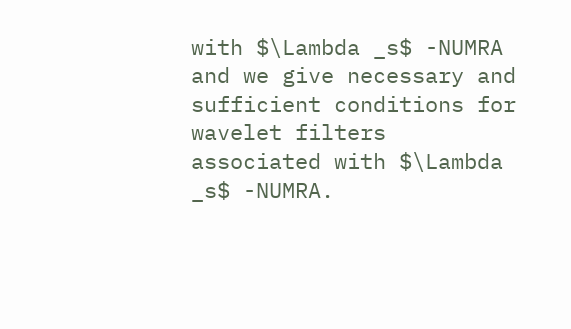with $\Lambda _s$ -NUMRA and we give necessary and sufficient conditions for wavelet filters associated with $\Lambda _s$ -NUMRA.